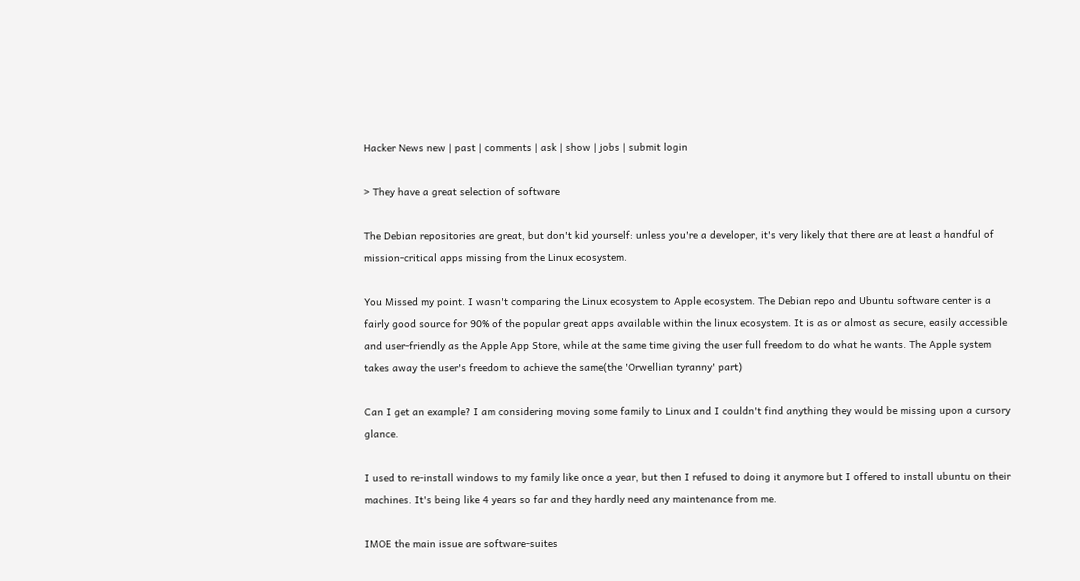Hacker News new | past | comments | ask | show | jobs | submit login

> They have a great selection of software

The Debian repositories are great, but don't kid yourself: unless you're a developer, it's very likely that there are at least a handful of mission-critical apps missing from the Linux ecosystem.

You Missed my point. I wasn't comparing the Linux ecosystem to Apple ecosystem. The Debian repo and Ubuntu software center is a fairly good source for 90% of the popular great apps available within the linux ecosystem. It is as or almost as secure, easily accessible and user-friendly as the Apple App Store, while at the same time giving the user full freedom to do what he wants. The Apple system takes away the user's freedom to achieve the same(the 'Orwellian tyranny' part)

Can I get an example? I am considering moving some family to Linux and I couldn't find anything they would be missing upon a cursory glance.

I used to re-install windows to my family like once a year, but then I refused to doing it anymore but I offered to install ubuntu on their machines. It's being like 4 years so far and they hardly need any maintenance from me.

IMOE the main issue are software-suites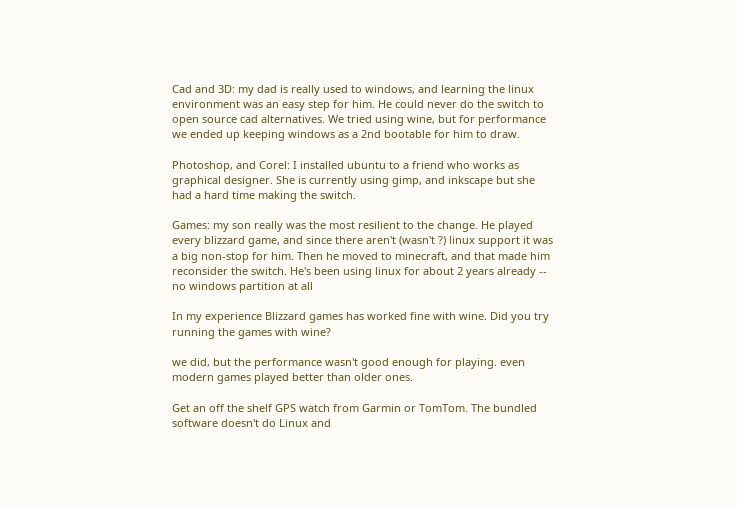Cad and 3D: my dad is really used to windows, and learning the linux environment was an easy step for him. He could never do the switch to open source cad alternatives. We tried using wine, but for performance we ended up keeping windows as a 2nd bootable for him to draw.

Photoshop, and Corel: I installed ubuntu to a friend who works as graphical designer. She is currently using gimp, and inkscape but she had a hard time making the switch.

Games: my son really was the most resilient to the change. He played every blizzard game, and since there aren't (wasn't ?) linux support it was a big non-stop for him. Then he moved to minecraft, and that made him reconsider the switch. He's been using linux for about 2 years already -- no windows partition at all

In my experience Blizzard games has worked fine with wine. Did you try running the games with wine?

we did, but the performance wasn't good enough for playing. even modern games played better than older ones.

Get an off the shelf GPS watch from Garmin or TomTom. The bundled software doesn't do Linux and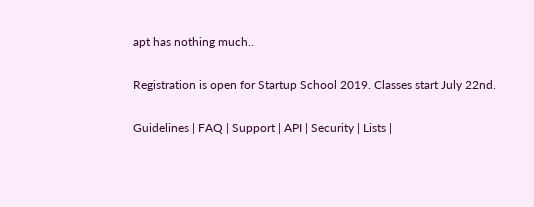apt has nothing much..

Registration is open for Startup School 2019. Classes start July 22nd.

Guidelines | FAQ | Support | API | Security | Lists |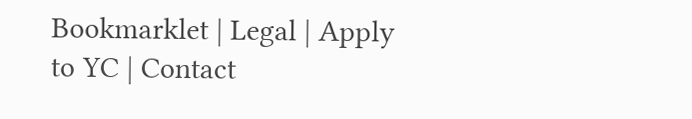Bookmarklet | Legal | Apply to YC | Contact